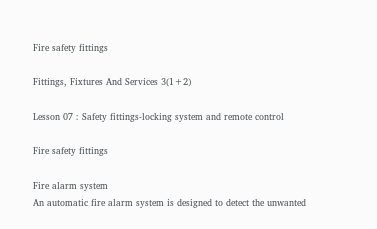Fire safety fittings

Fittings, Fixtures And Services 3(1+2)

Lesson 07 : Safety fittings-locking system and remote control

Fire safety fittings

Fire alarm system
An automatic fire alarm system is designed to detect the unwanted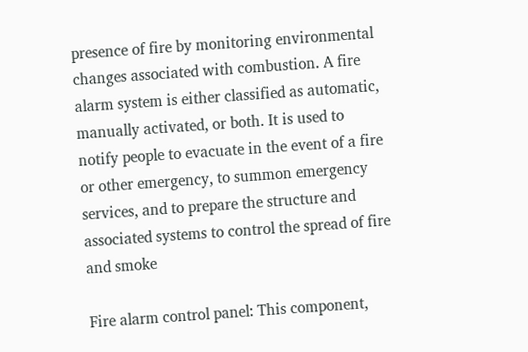presence of fire by monitoring environmental changes associated with combustion. A fire alarm system is either classified as automatic, manually activated, or both. It is used to notify people to evacuate in the event of a fire or other emergency, to summon emergency services, and to prepare the structure and associated systems to control the spread of fire and smoke

Fire alarm control panel: This component,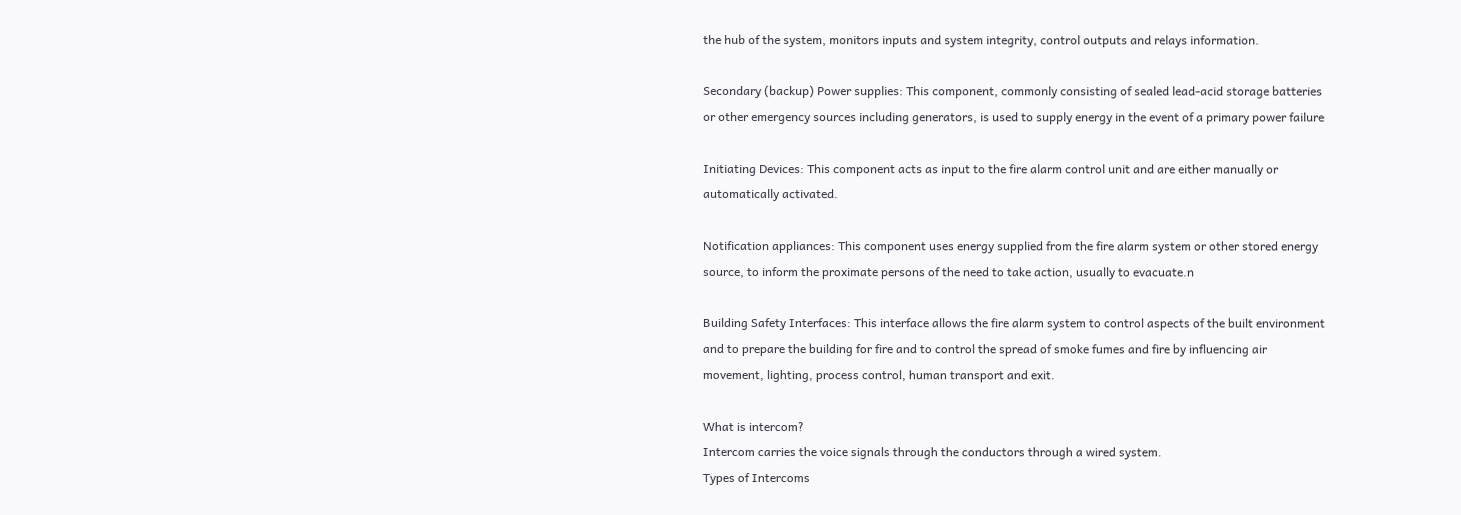the hub of the system, monitors inputs and system integrity, control outputs and relays information.

Secondary (backup) Power supplies: This component, commonly consisting of sealed lead-acid storage batteries or other emergency sources including generators, is used to supply energy in the event of a primary power failure

Initiating Devices: This component acts as input to the fire alarm control unit and are either manually or automatically activated.

Notification appliances: This component uses energy supplied from the fire alarm system or other stored energy source, to inform the proximate persons of the need to take action, usually to evacuate.n

Building Safety Interfaces: This interface allows the fire alarm system to control aspects of the built environment and to prepare the building for fire and to control the spread of smoke fumes and fire by influencing air movement, lighting, process control, human transport and exit.

What is intercom?
Intercom carries the voice signals through the conductors through a wired system.
Types of Intercoms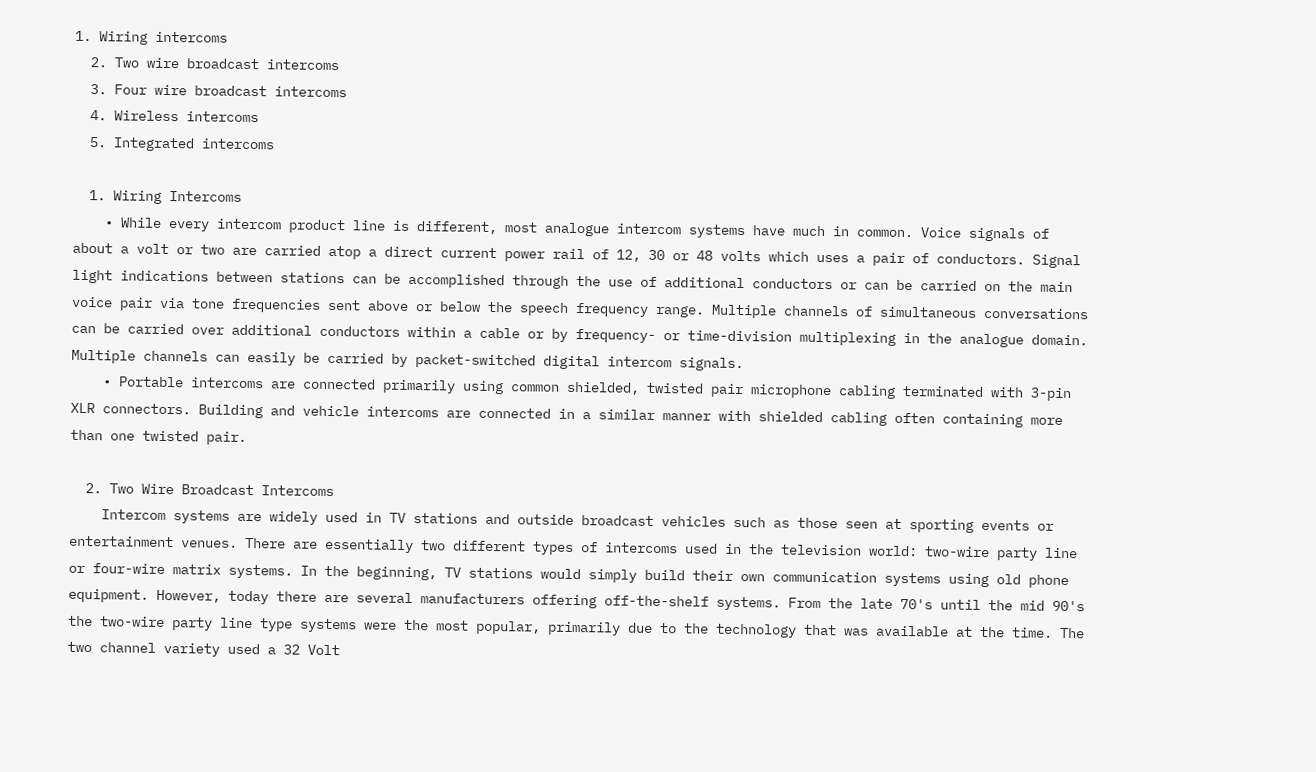1. Wiring intercoms
  2. Two wire broadcast intercoms
  3. Four wire broadcast intercoms
  4. Wireless intercoms
  5. Integrated intercoms

  1. Wiring Intercoms
    • While every intercom product line is different, most analogue intercom systems have much in common. Voice signals of about a volt or two are carried atop a direct current power rail of 12, 30 or 48 volts which uses a pair of conductors. Signal light indications between stations can be accomplished through the use of additional conductors or can be carried on the main voice pair via tone frequencies sent above or below the speech frequency range. Multiple channels of simultaneous conversations can be carried over additional conductors within a cable or by frequency- or time-division multiplexing in the analogue domain. Multiple channels can easily be carried by packet-switched digital intercom signals.
    • Portable intercoms are connected primarily using common shielded, twisted pair microphone cabling terminated with 3-pin XLR connectors. Building and vehicle intercoms are connected in a similar manner with shielded cabling often containing more than one twisted pair.

  2. Two Wire Broadcast Intercoms
    Intercom systems are widely used in TV stations and outside broadcast vehicles such as those seen at sporting events or entertainment venues. There are essentially two different types of intercoms used in the television world: two-wire party line or four-wire matrix systems. In the beginning, TV stations would simply build their own communication systems using old phone equipment. However, today there are several manufacturers offering off-the-shelf systems. From the late 70's until the mid 90's the two-wire party line type systems were the most popular, primarily due to the technology that was available at the time. The two channel variety used a 32 Volt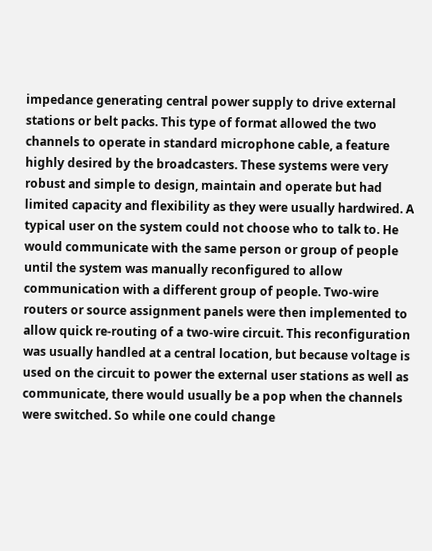impedance generating central power supply to drive external stations or belt packs. This type of format allowed the two channels to operate in standard microphone cable, a feature highly desired by the broadcasters. These systems were very robust and simple to design, maintain and operate but had limited capacity and flexibility as they were usually hardwired. A typical user on the system could not choose who to talk to. He would communicate with the same person or group of people until the system was manually reconfigured to allow communication with a different group of people. Two-wire routers or source assignment panels were then implemented to allow quick re-routing of a two-wire circuit. This reconfiguration was usually handled at a central location, but because voltage is used on the circuit to power the external user stations as well as communicate, there would usually be a pop when the channels were switched. So while one could change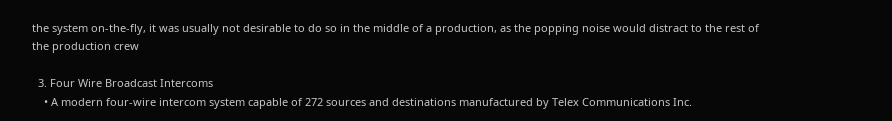the system on-the-fly, it was usually not desirable to do so in the middle of a production, as the popping noise would distract to the rest of the production crew

  3. Four Wire Broadcast Intercoms
    • A modern four-wire intercom system capable of 272 sources and destinations manufactured by Telex Communications Inc.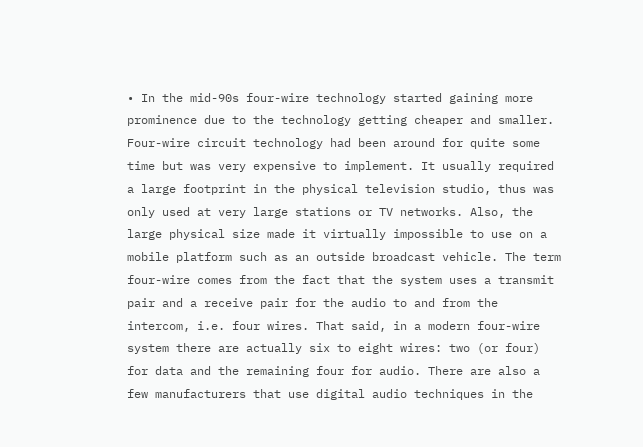• In the mid-90s four-wire technology started gaining more prominence due to the technology getting cheaper and smaller. Four-wire circuit technology had been around for quite some time but was very expensive to implement. It usually required a large footprint in the physical television studio, thus was only used at very large stations or TV networks. Also, the large physical size made it virtually impossible to use on a mobile platform such as an outside broadcast vehicle. The term four-wire comes from the fact that the system uses a transmit pair and a receive pair for the audio to and from the intercom, i.e. four wires. That said, in a modern four-wire system there are actually six to eight wires: two (or four) for data and the remaining four for audio. There are also a few manufacturers that use digital audio techniques in the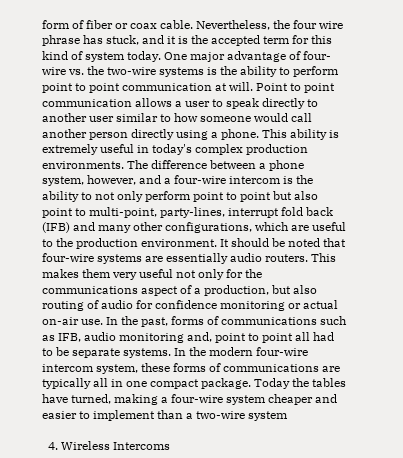form of fiber or coax cable. Nevertheless, the four wire phrase has stuck, and it is the accepted term for this kind of system today. One major advantage of four-wire vs. the two-wire systems is the ability to perform point to point communication at will. Point to point communication allows a user to speak directly to another user similar to how someone would call another person directly using a phone. This ability is extremely useful in today's complex production environments. The difference between a phone system, however, and a four-wire intercom is the ability to not only perform point to point but also point to multi-point, party-lines, interrupt fold back (IFB) and many other configurations, which are useful to the production environment. It should be noted that four-wire systems are essentially audio routers. This makes them very useful not only for the communications aspect of a production, but also routing of audio for confidence monitoring or actual on-air use. In the past, forms of communications such as IFB, audio monitoring and, point to point all had to be separate systems. In the modern four-wire intercom system, these forms of communications are typically all in one compact package. Today the tables have turned, making a four-wire system cheaper and easier to implement than a two-wire system

  4. Wireless Intercoms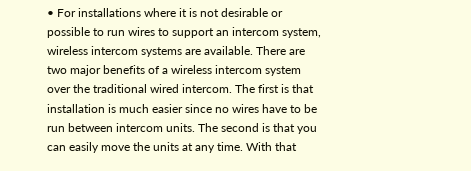• For installations where it is not desirable or possible to run wires to support an intercom system, wireless intercom systems are available. There are two major benefits of a wireless intercom system over the traditional wired intercom. The first is that installation is much easier since no wires have to be run between intercom units. The second is that you can easily move the units at any time. With that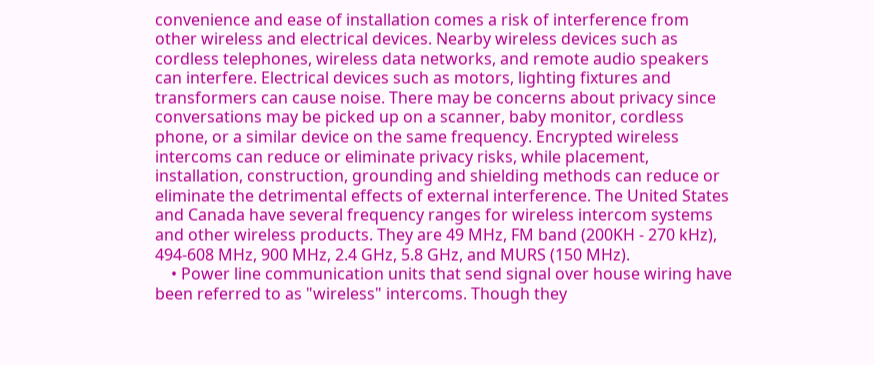convenience and ease of installation comes a risk of interference from other wireless and electrical devices. Nearby wireless devices such as cordless telephones, wireless data networks, and remote audio speakers can interfere. Electrical devices such as motors, lighting fixtures and transformers can cause noise. There may be concerns about privacy since conversations may be picked up on a scanner, baby monitor, cordless phone, or a similar device on the same frequency. Encrypted wireless intercoms can reduce or eliminate privacy risks, while placement, installation, construction, grounding and shielding methods can reduce or eliminate the detrimental effects of external interference. The United States and Canada have several frequency ranges for wireless intercom systems and other wireless products. They are 49 MHz, FM band (200KH - 270 kHz), 494-608 MHz, 900 MHz, 2.4 GHz, 5.8 GHz, and MURS (150 MHz).
    • Power line communication units that send signal over house wiring have been referred to as "wireless" intercoms. Though they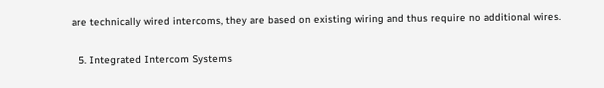are technically wired intercoms, they are based on existing wiring and thus require no additional wires.

  5. Integrated Intercom Systems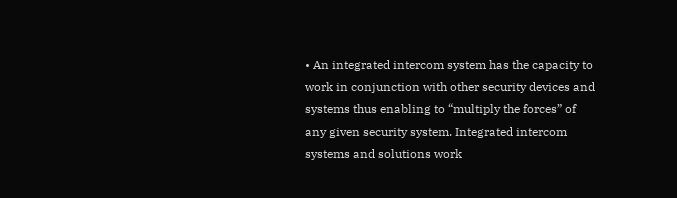• An integrated intercom system has the capacity to work in conjunction with other security devices and systems thus enabling to “multiply the forces” of any given security system. Integrated intercom systems and solutions work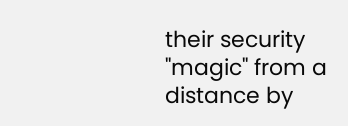their security "magic" from a distance by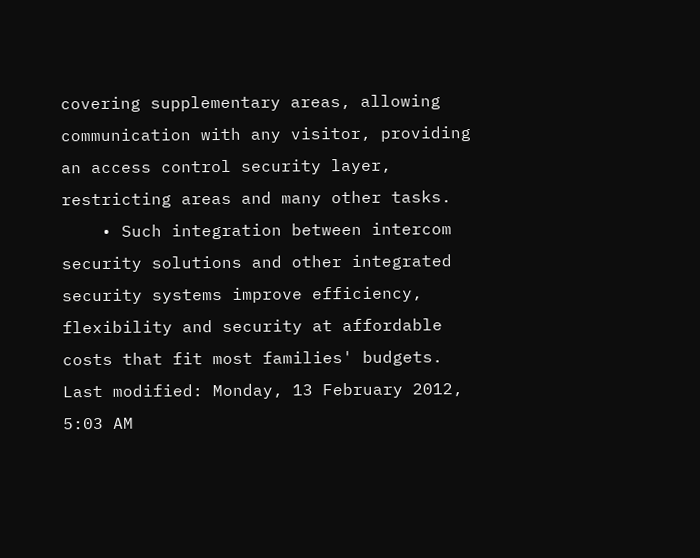covering supplementary areas, allowing communication with any visitor, providing an access control security layer, restricting areas and many other tasks.
    • Such integration between intercom security solutions and other integrated security systems improve efficiency, flexibility and security at affordable costs that fit most families' budgets.
Last modified: Monday, 13 February 2012, 5:03 AM